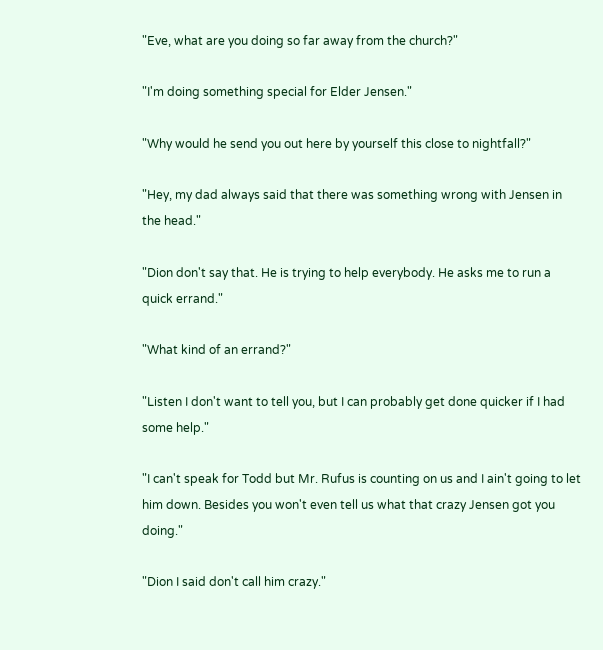"Eve, what are you doing so far away from the church?"

"I'm doing something special for Elder Jensen."

"Why would he send you out here by yourself this close to nightfall?"

"Hey, my dad always said that there was something wrong with Jensen in the head."

"Dion don't say that. He is trying to help everybody. He asks me to run a quick errand."

"What kind of an errand?"

"Listen I don't want to tell you, but I can probably get done quicker if I had some help."

"I can't speak for Todd but Mr. Rufus is counting on us and I ain't going to let him down. Besides you won't even tell us what that crazy Jensen got you doing."

"Dion I said don't call him crazy."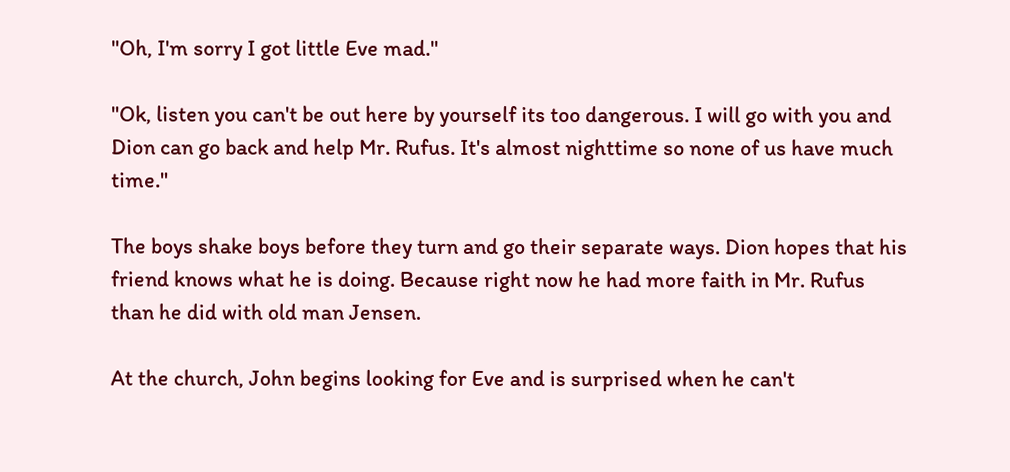"Oh, I'm sorry I got little Eve mad."

"Ok, listen you can't be out here by yourself its too dangerous. I will go with you and Dion can go back and help Mr. Rufus. It's almost nighttime so none of us have much time."

The boys shake boys before they turn and go their separate ways. Dion hopes that his friend knows what he is doing. Because right now he had more faith in Mr. Rufus than he did with old man Jensen.

At the church, John begins looking for Eve and is surprised when he can't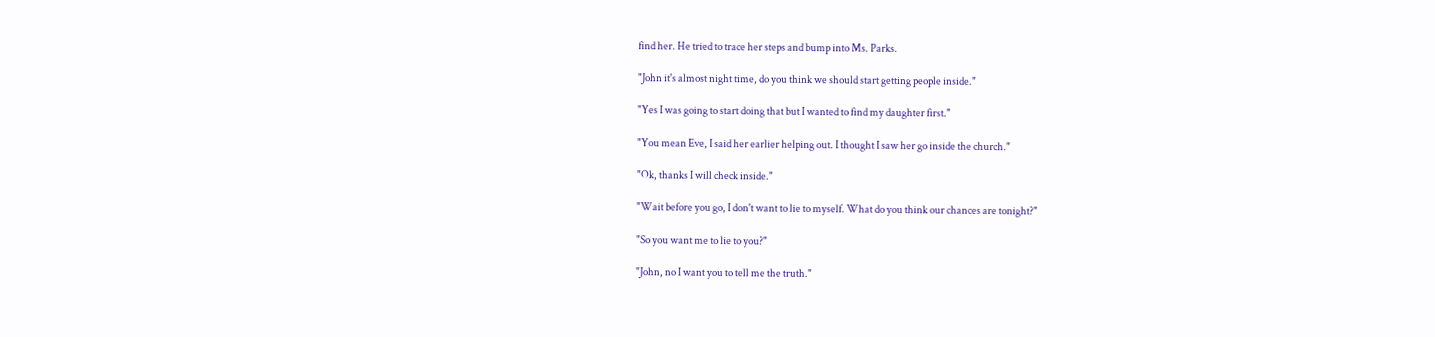find her. He tried to trace her steps and bump into Ms. Parks.

"John it's almost night time, do you think we should start getting people inside."

"Yes I was going to start doing that but I wanted to find my daughter first."

"You mean Eve, I said her earlier helping out. I thought I saw her go inside the church."

"Ok, thanks I will check inside."

"Wait before you go, I don't want to lie to myself. What do you think our chances are tonight?"

"So you want me to lie to you?"

"John, no I want you to tell me the truth."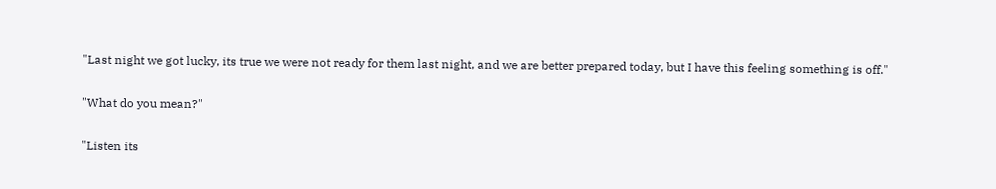"Last night we got lucky, its true we were not ready for them last night, and we are better prepared today, but I have this feeling something is off."

"What do you mean?"

"Listen its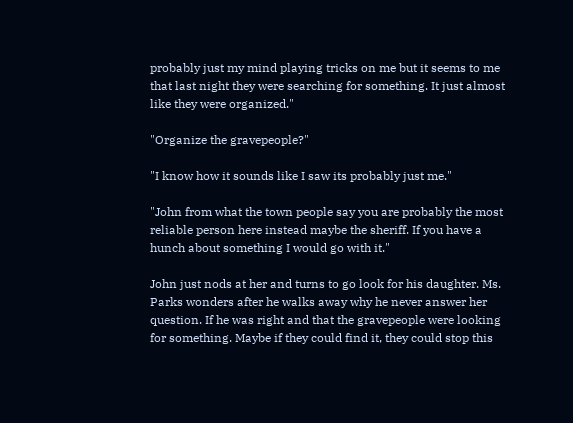probably just my mind playing tricks on me but it seems to me that last night they were searching for something. It just almost like they were organized."

"Organize the gravepeople?"

"I know how it sounds like I saw its probably just me."

"John from what the town people say you are probably the most reliable person here instead maybe the sheriff. If you have a hunch about something I would go with it."

John just nods at her and turns to go look for his daughter. Ms. Parks wonders after he walks away why he never answer her question. If he was right and that the gravepeople were looking for something. Maybe if they could find it, they could stop this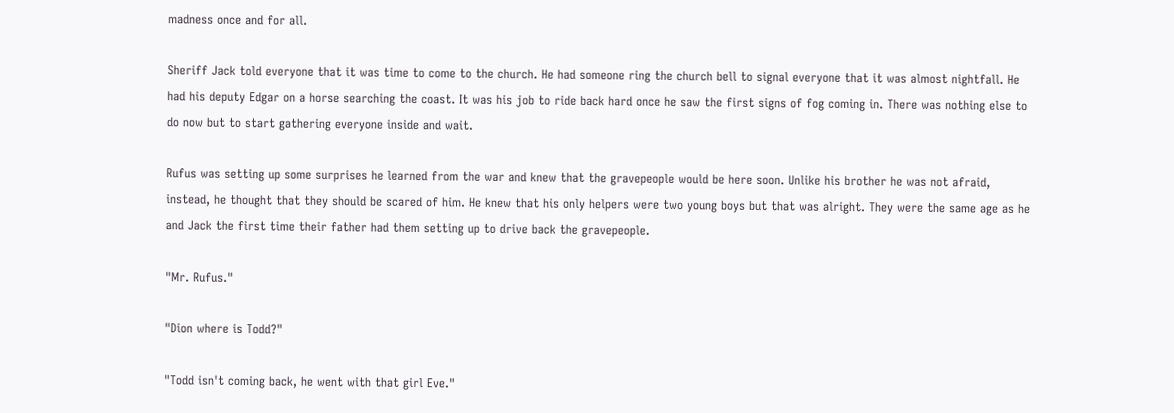madness once and for all.

Sheriff Jack told everyone that it was time to come to the church. He had someone ring the church bell to signal everyone that it was almost nightfall. He had his deputy Edgar on a horse searching the coast. It was his job to ride back hard once he saw the first signs of fog coming in. There was nothing else to do now but to start gathering everyone inside and wait.

Rufus was setting up some surprises he learned from the war and knew that the gravepeople would be here soon. Unlike his brother he was not afraid, instead, he thought that they should be scared of him. He knew that his only helpers were two young boys but that was alright. They were the same age as he and Jack the first time their father had them setting up to drive back the gravepeople.

"Mr. Rufus."

"Dion where is Todd?"

"Todd isn't coming back, he went with that girl Eve."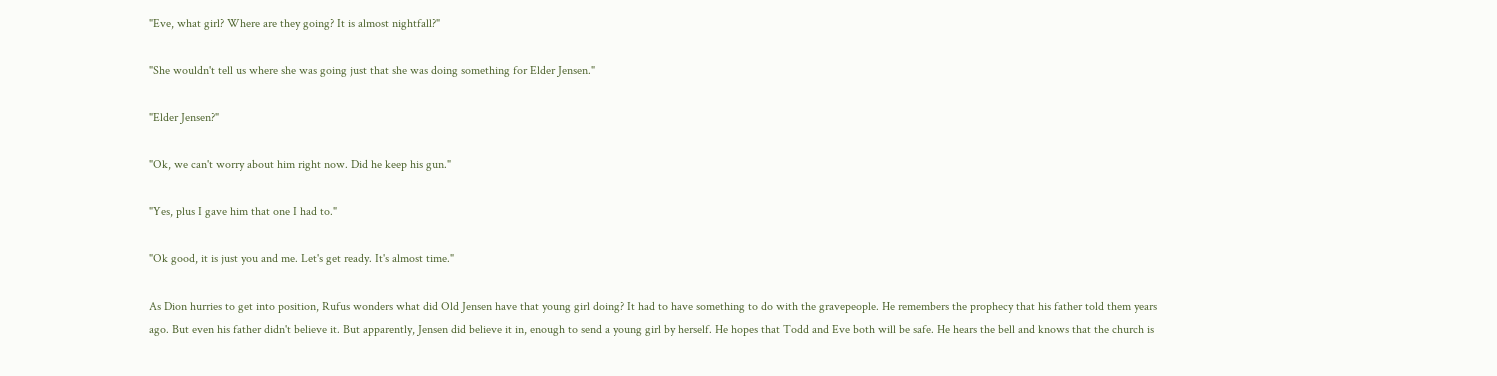"Eve, what girl? Where are they going? It is almost nightfall?"

"She wouldn't tell us where she was going just that she was doing something for Elder Jensen."

"Elder Jensen?"

"Ok, we can't worry about him right now. Did he keep his gun."

"Yes, plus I gave him that one I had to."

"Ok good, it is just you and me. Let's get ready. It's almost time."

As Dion hurries to get into position, Rufus wonders what did Old Jensen have that young girl doing? It had to have something to do with the gravepeople. He remembers the prophecy that his father told them years ago. But even his father didn't believe it. But apparently, Jensen did believe it in, enough to send a young girl by herself. He hopes that Todd and Eve both will be safe. He hears the bell and knows that the church is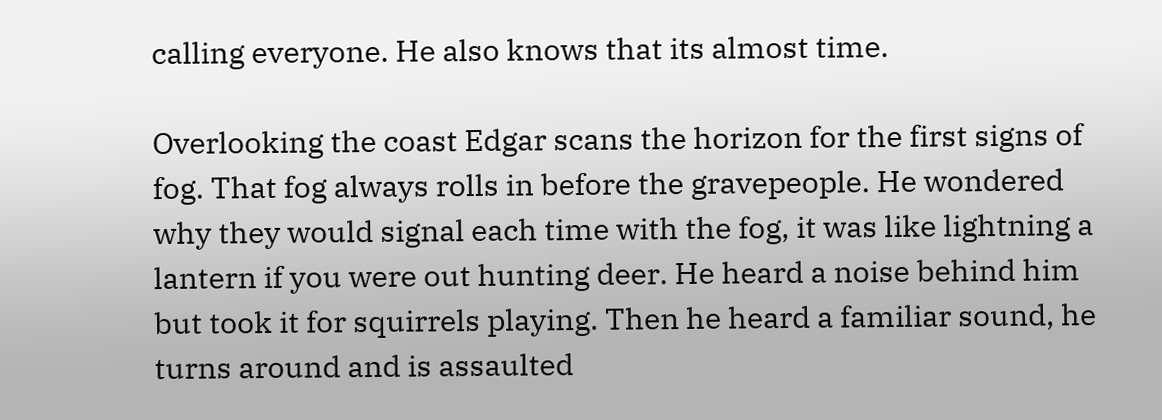calling everyone. He also knows that its almost time.

Overlooking the coast Edgar scans the horizon for the first signs of fog. That fog always rolls in before the gravepeople. He wondered why they would signal each time with the fog, it was like lightning a lantern if you were out hunting deer. He heard a noise behind him but took it for squirrels playing. Then he heard a familiar sound, he turns around and is assaulted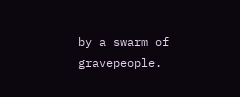by a swarm of gravepeople.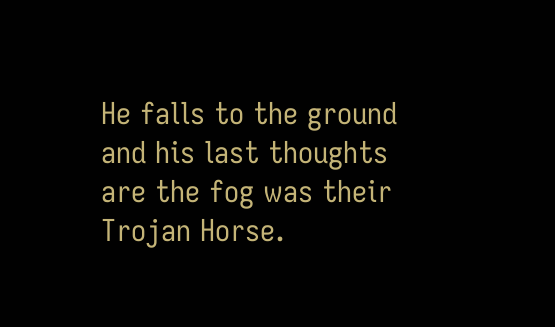He falls to the ground and his last thoughts are the fog was their Trojan Horse.